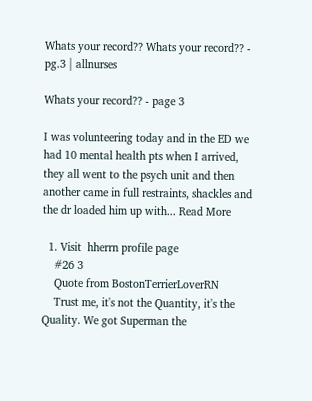Whats your record?? Whats your record?? - pg.3 | allnurses

Whats your record?? - page 3

I was volunteering today and in the ED we had 10 mental health pts when I arrived, they all went to the psych unit and then another came in full restraints, shackles and the dr loaded him up with... Read More

  1. Visit  hherrn profile page
    #26 3
    Quote from BostonTerrierLoverRN
    Trust me, it's not the Quantity, it's the Quality. We got Superman the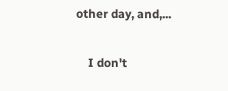other day, and,...

    I don't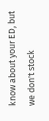know about your ED, but we don't stock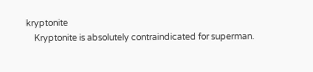kryptonite
    Kryptonite is absolutely contraindicated for superman.